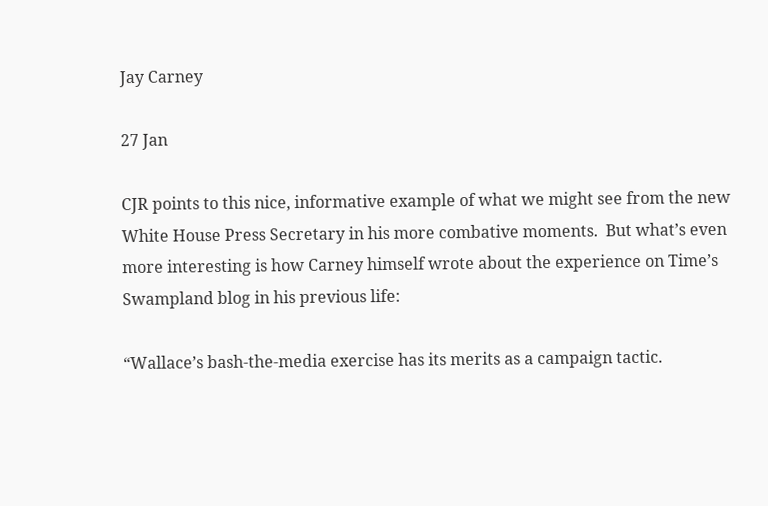Jay Carney

27 Jan

CJR points to this nice, informative example of what we might see from the new White House Press Secretary in his more combative moments.  But what’s even more interesting is how Carney himself wrote about the experience on Time’s Swampland blog in his previous life:

“Wallace’s bash-the-media exercise has its merits as a campaign tactic.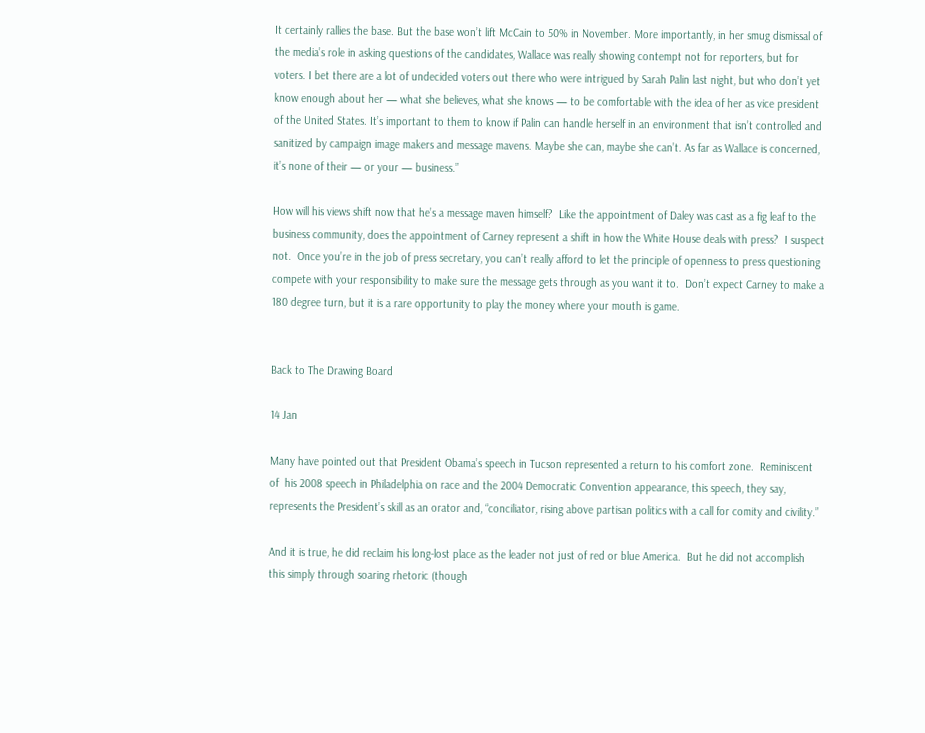It certainly rallies the base. But the base won’t lift McCain to 50% in November. More importantly, in her smug dismissal of the media’s role in asking questions of the candidates, Wallace was really showing contempt not for reporters, but for voters. I bet there are a lot of undecided voters out there who were intrigued by Sarah Palin last night, but who don’t yet know enough about her — what she believes, what she knows — to be comfortable with the idea of her as vice president of the United States. It’s important to them to know if Palin can handle herself in an environment that isn’t controlled and sanitized by campaign image makers and message mavens. Maybe she can, maybe she can’t. As far as Wallace is concerned, it’s none of their — or your — business.”

How will his views shift now that he’s a message maven himself?  Like the appointment of Daley was cast as a fig leaf to the business community, does the appointment of Carney represent a shift in how the White House deals with press?  I suspect not.  Once you’re in the job of press secretary, you can’t really afford to let the principle of openness to press questioning compete with your responsibility to make sure the message gets through as you want it to.  Don’t expect Carney to make a 180 degree turn, but it is a rare opportunity to play the money where your mouth is game.


Back to The Drawing Board

14 Jan

Many have pointed out that President Obama’s speech in Tucson represented a return to his comfort zone.  Reminiscent of  his 2008 speech in Philadelphia on race and the 2004 Democratic Convention appearance, this speech, they say, represents the President’s skill as an orator and, “conciliator, rising above partisan politics with a call for comity and civility.”

And it is true, he did reclaim his long-lost place as the leader not just of red or blue America.  But he did not accomplish this simply through soaring rhetoric (though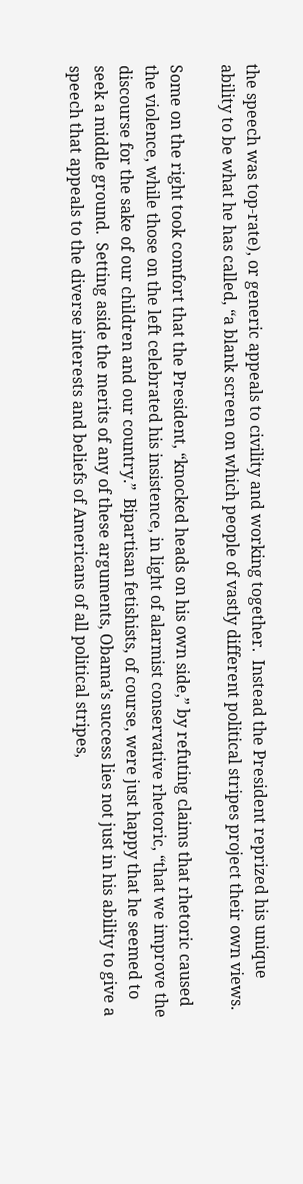the speech was top-rate), or generic appeals to civility and working together.  Instead the President reprized his unique ability to be what he has called, “a blank screen on which people of vastly different political stripes project their own views.

Some on the right took comfort that the President, “knocked heads on his own side,” by refuting claims that rhetoric caused the violence, while those on the left celebrated his insistence, in light of alarmist conservative rhetoric, “that we improve the discourse for the sake of our children and our country.”  Bipartisan fetishists, of course, were just happy that he seemed to seek a middle ground.  Setting aside the merits of any of these arguments, Obama’s success lies not just in his ability to give a speech that appeals to the diverse interests and beliefs of Americans of all political stripes,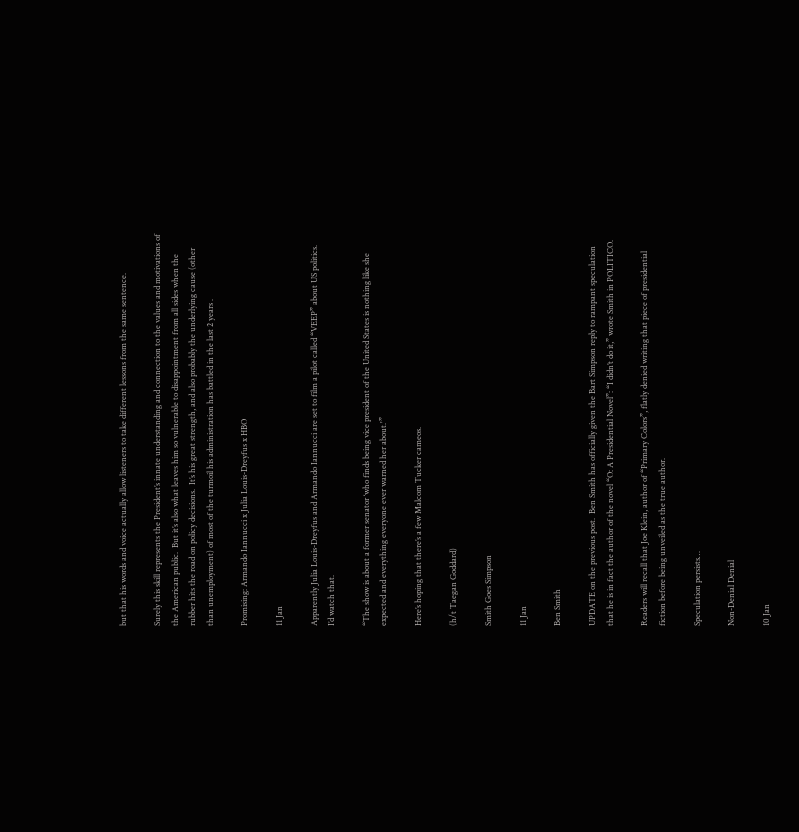but that his words and voice actually allow listeners to take different lessons from the same sentence.

Surely this skill represents the President’s innate understanding and connection to the values and motivations of the American public.  But it’s also what leaves him so vulnerable to disappointment from all sides when the rubber hits the road on policy decisions.  It’s his great strength, and also probably the underlying cause (other than unemployment) of most of the turmoil his administration has battled in the last 2 years .

Promising: Armando Iannucci x Julia Louis-Dreyfus x HBO

11 Jan

Apparently Julia Louis-Dreyfus and Armando Iannucci are set to film a pilot called “VEEP” about US politics.  I’d watch that.

“The show is about a former senator ‘who finds being vice president of the United States is nothing like she expected and everything everyone ever warned her about.'”

Here’s hoping that there’s a few Malcom Tucker cameos.

(h/t Taegan Goddard)

Smith Goes Simpson

11 Jan

Ben Smith

UPDATE on the previous post.  Ben Smith has officially given the Bart Simpson reply to rampant speculation that he is in fact the author of the novel “O: A Presidential Novel”: “I didn’t do it,” wrote Smith in POLITICO.

Readers will recall that Joe Klein, author of “Primary Colors”, flatly denied writing that piece of presidential fiction before being unveiled as the true author.

Speculation persists…

Non-Denial Denial

10 Jan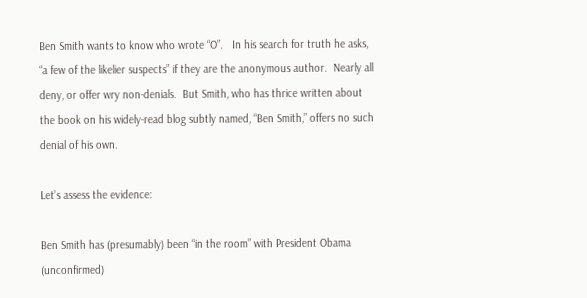Ben Smith wants to know who wrote “O”.   In his search for truth he asks, “a few of the likelier suspects” if they are the anonymous author.  Nearly all deny, or offer wry non-denials.  But Smith, who has thrice written about the book on his widely-read blog subtly named, “Ben Smith,” offers no such denial of his own.

Let’s assess the evidence:

Ben Smith has (presumably) been “in the room” with President Obama (unconfirmed)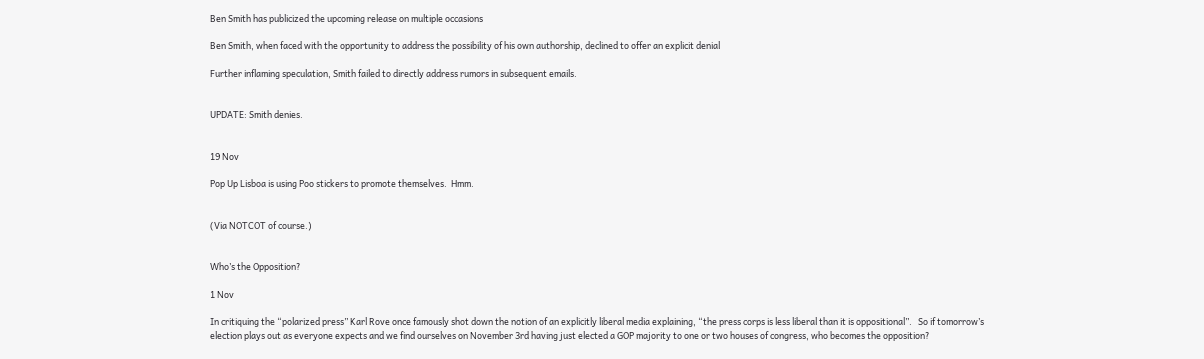Ben Smith has publicized the upcoming release on multiple occasions

Ben Smith, when faced with the opportunity to address the possibility of his own authorship, declined to offer an explicit denial

Further inflaming speculation, Smith failed to directly address rumors in subsequent emails.


UPDATE: Smith denies.


19 Nov

Pop Up Lisboa is using Poo stickers to promote themselves.  Hmm.


(Via NOTCOT of course.)


Who’s the Opposition?

1 Nov

In critiquing the “polarized press” Karl Rove once famously shot down the notion of an explicitly liberal media explaining, “the press corps is less liberal than it is oppositional”.   So if tomorrow’s election plays out as everyone expects and we find ourselves on November 3rd having just elected a GOP majority to one or two houses of congress, who becomes the opposition?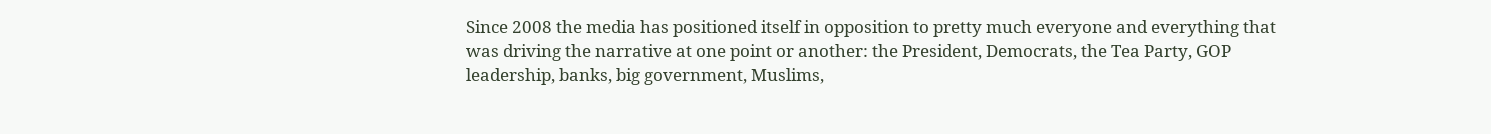Since 2008 the media has positioned itself in opposition to pretty much everyone and everything that was driving the narrative at one point or another: the President, Democrats, the Tea Party, GOP leadership, banks, big government, Muslims,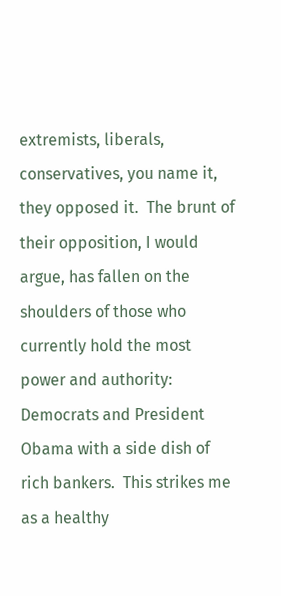extremists, liberals, conservatives, you name it, they opposed it.  The brunt of their opposition, I would argue, has fallen on the shoulders of those who currently hold the most power and authority: Democrats and President Obama with a side dish of rich bankers.  This strikes me as a healthy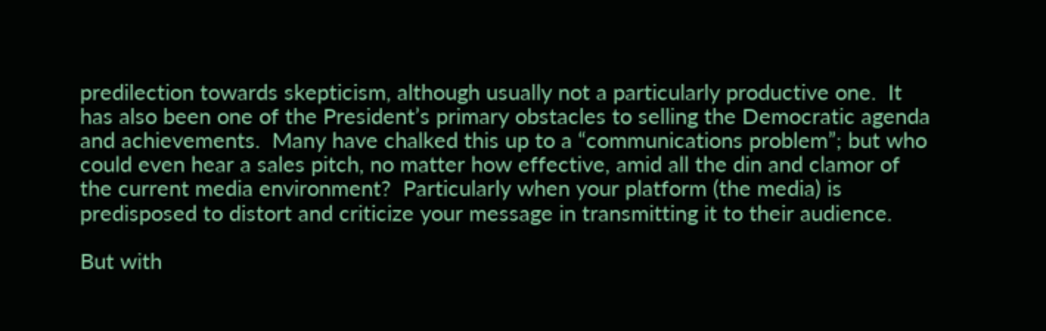predilection towards skepticism, although usually not a particularly productive one.  It has also been one of the President’s primary obstacles to selling the Democratic agenda and achievements.  Many have chalked this up to a “communications problem”; but who could even hear a sales pitch, no matter how effective, amid all the din and clamor of the current media environment?  Particularly when your platform (the media) is predisposed to distort and criticize your message in transmitting it to their audience.

But with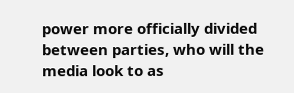power more officially divided between parties, who will the media look to as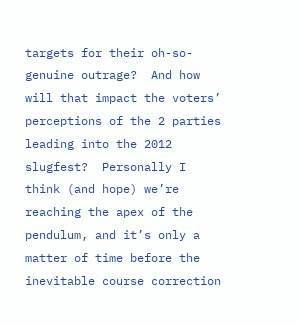targets for their oh-so-genuine outrage?  And how will that impact the voters’ perceptions of the 2 parties leading into the 2012 slugfest?  Personally I think (and hope) we’re reaching the apex of the pendulum, and it’s only a matter of time before the inevitable course correction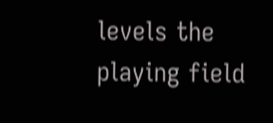levels the playing field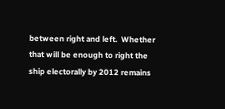between right and left.  Whether that will be enough to right the ship electorally by 2012 remains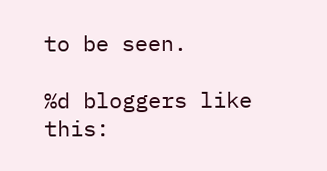to be seen.

%d bloggers like this: